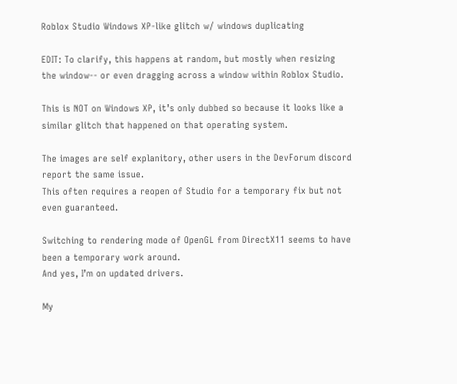Roblox Studio Windows XP-like glitch w/ windows duplicating

EDIT: To clarify, this happens at random, but mostly when resizing the window-- or even dragging across a window within Roblox Studio.

This is NOT on Windows XP, it’s only dubbed so because it looks like a similar glitch that happened on that operating system.

The images are self explanitory, other users in the DevForum discord report the same issue.
This often requires a reopen of Studio for a temporary fix but not even guaranteed.

Switching to rendering mode of OpenGL from DirectX11 seems to have been a temporary work around.
And yes, I’m on updated drivers.

My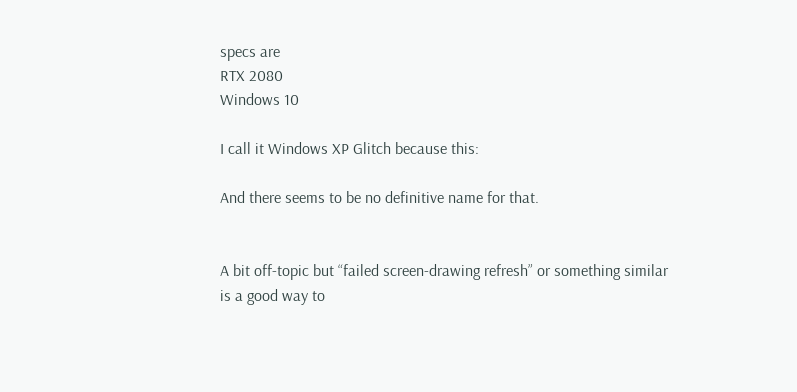specs are
RTX 2080
Windows 10

I call it Windows XP Glitch because this:

And there seems to be no definitive name for that.


A bit off-topic but “failed screen-drawing refresh” or something similar is a good way to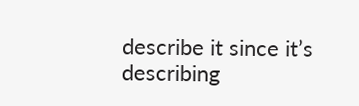describe it since it’s describing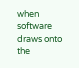when software draws onto the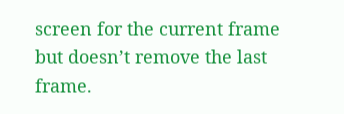screen for the current frame but doesn’t remove the last frame.